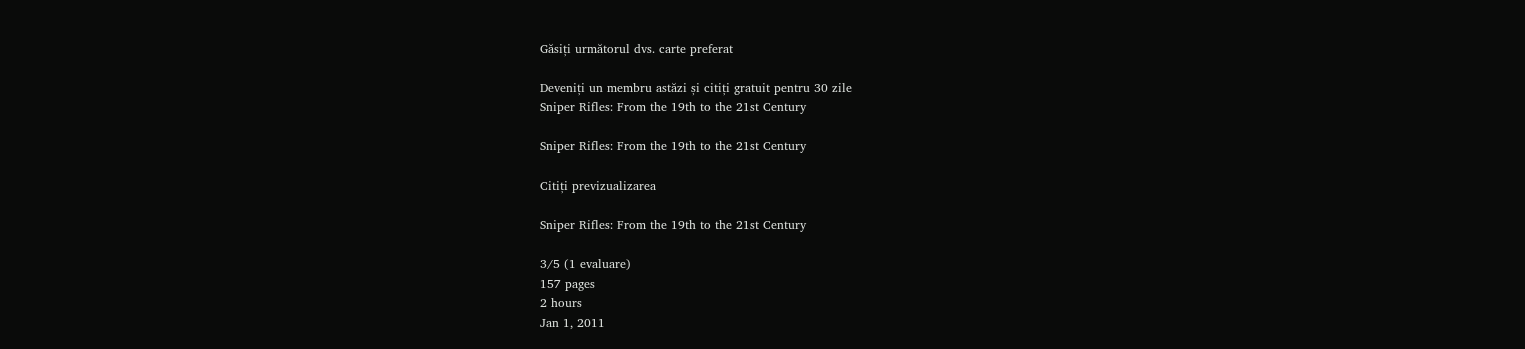Găsiți următorul dvs. carte preferat

Deveniți un membru astăzi și citiți gratuit pentru 30 zile
Sniper Rifles: From the 19th to the 21st Century

Sniper Rifles: From the 19th to the 21st Century

Citiți previzualizarea

Sniper Rifles: From the 19th to the 21st Century

3/5 (1 evaluare)
157 pages
2 hours
Jan 1, 2011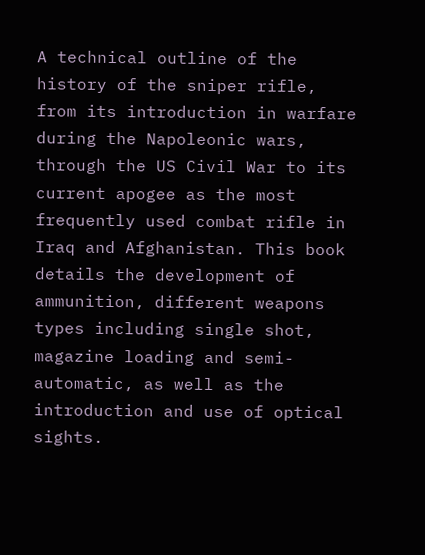A technical outline of the history of the sniper rifle, from its introduction in warfare during the Napoleonic wars, through the US Civil War to its current apogee as the most frequently used combat rifle in Iraq and Afghanistan. This book details the development of ammunition, different weapons types including single shot, magazine loading and semi-automatic, as well as the introduction and use of optical sights.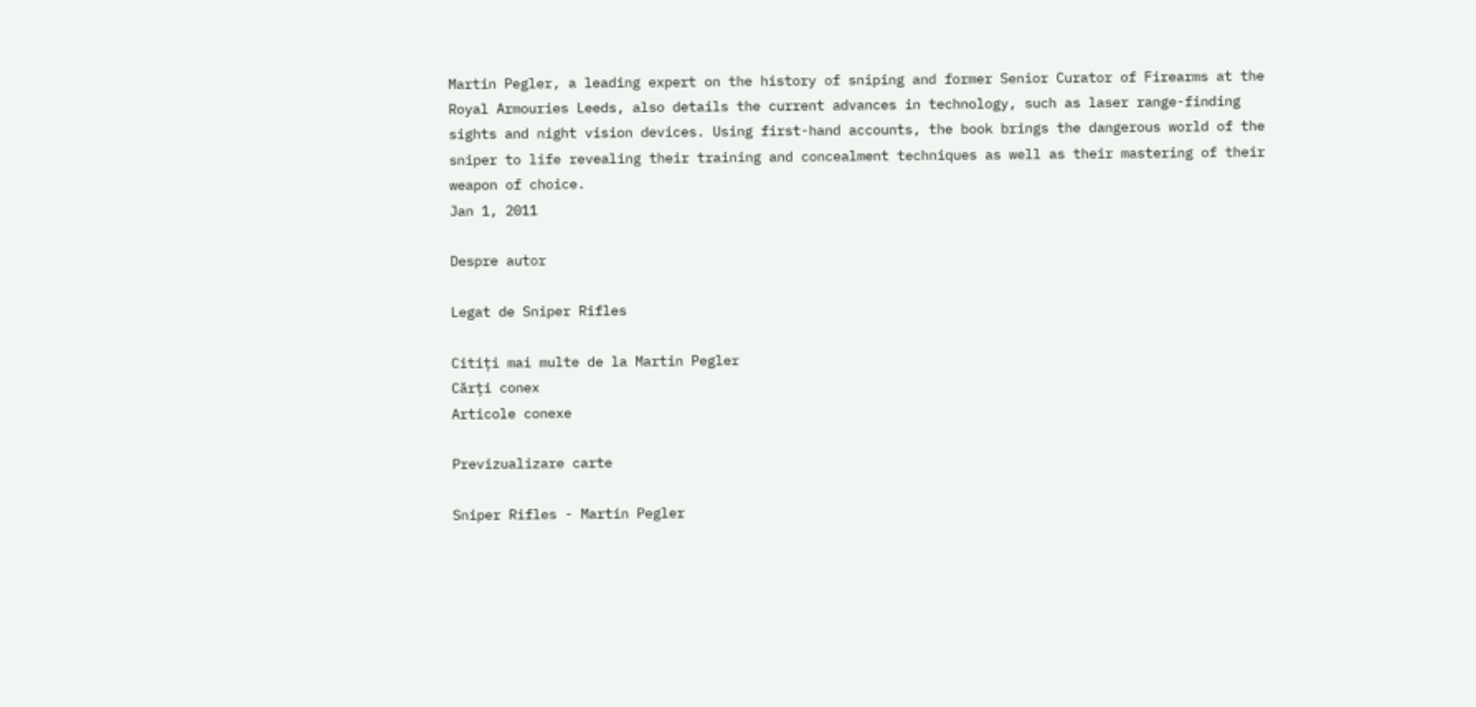Martin Pegler, a leading expert on the history of sniping and former Senior Curator of Firearms at the Royal Armouries Leeds, also details the current advances in technology, such as laser range-finding sights and night vision devices. Using first-hand accounts, the book brings the dangerous world of the sniper to life revealing their training and concealment techniques as well as their mastering of their weapon of choice.
Jan 1, 2011

Despre autor

Legat de Sniper Rifles

Citiți mai multe de la Martin Pegler
Cărți conex
Articole conexe

Previzualizare carte

Sniper Rifles - Martin Pegler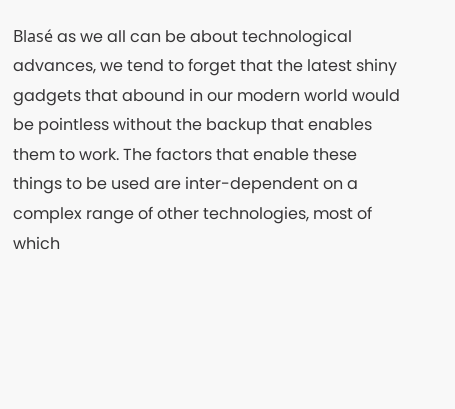Blasé as we all can be about technological advances, we tend to forget that the latest shiny gadgets that abound in our modern world would be pointless without the backup that enables them to work. The factors that enable these things to be used are inter-dependent on a complex range of other technologies, most of which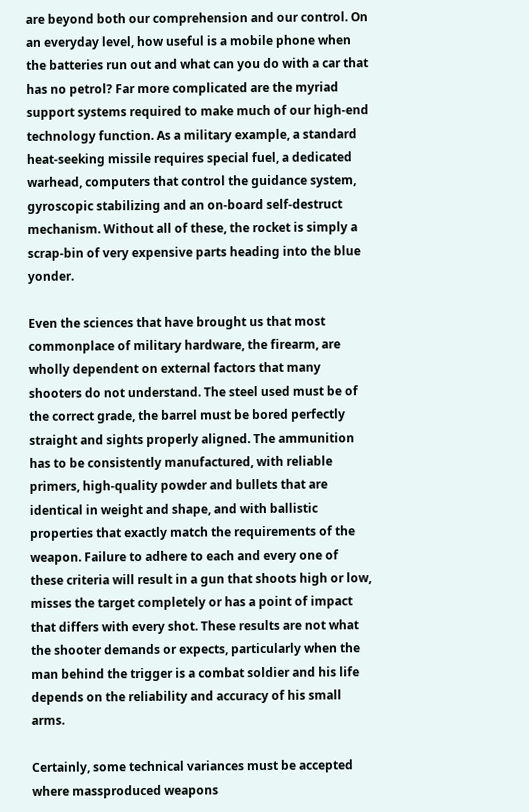are beyond both our comprehension and our control. On an everyday level, how useful is a mobile phone when the batteries run out and what can you do with a car that has no petrol? Far more complicated are the myriad support systems required to make much of our high-end technology function. As a military example, a standard heat-seeking missile requires special fuel, a dedicated warhead, computers that control the guidance system, gyroscopic stabilizing and an on-board self-destruct mechanism. Without all of these, the rocket is simply a scrap-bin of very expensive parts heading into the blue yonder.

Even the sciences that have brought us that most commonplace of military hardware, the firearm, are wholly dependent on external factors that many shooters do not understand. The steel used must be of the correct grade, the barrel must be bored perfectly straight and sights properly aligned. The ammunition has to be consistently manufactured, with reliable primers, high-quality powder and bullets that are identical in weight and shape, and with ballistic properties that exactly match the requirements of the weapon. Failure to adhere to each and every one of these criteria will result in a gun that shoots high or low, misses the target completely or has a point of impact that differs with every shot. These results are not what the shooter demands or expects, particularly when the man behind the trigger is a combat soldier and his life depends on the reliability and accuracy of his small arms.

Certainly, some technical variances must be accepted where massproduced weapons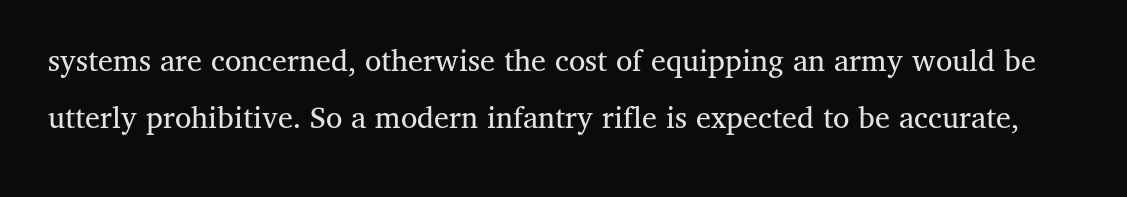systems are concerned, otherwise the cost of equipping an army would be utterly prohibitive. So a modern infantry rifle is expected to be accurate,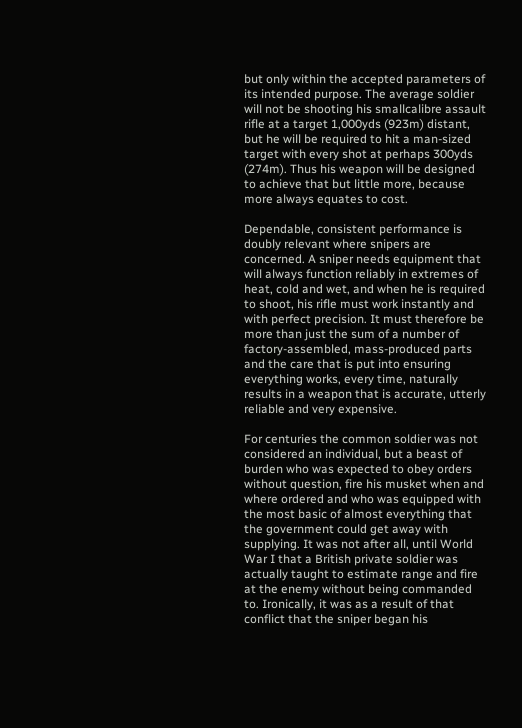but only within the accepted parameters of its intended purpose. The average soldier will not be shooting his smallcalibre assault rifle at a target 1,000yds (923m) distant, but he will be required to hit a man-sized target with every shot at perhaps 300yds (274m). Thus his weapon will be designed to achieve that but little more, because more always equates to cost.

Dependable, consistent performance is doubly relevant where snipers are concerned. A sniper needs equipment that will always function reliably in extremes of heat, cold and wet, and when he is required to shoot, his rifle must work instantly and with perfect precision. It must therefore be more than just the sum of a number of factory-assembled, mass-produced parts and the care that is put into ensuring everything works, every time, naturally results in a weapon that is accurate, utterly reliable and very expensive.

For centuries the common soldier was not considered an individual, but a beast of burden who was expected to obey orders without question, fire his musket when and where ordered and who was equipped with the most basic of almost everything that the government could get away with supplying. It was not after all, until World War I that a British private soldier was actually taught to estimate range and fire at the enemy without being commanded to. Ironically, it was as a result of that conflict that the sniper began his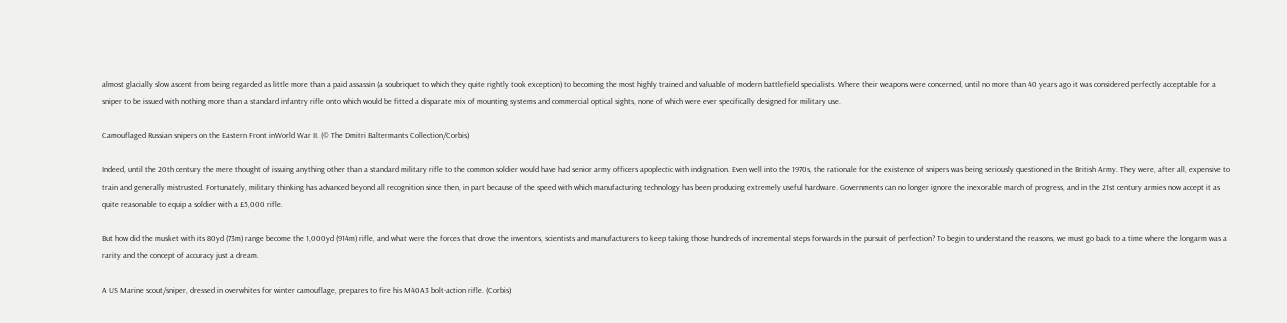almost glacially slow ascent from being regarded as little more than a paid assassin (a soubriquet to which they quite rightly took exception) to becoming the most highly trained and valuable of modern battlefield specialists. Where their weapons were concerned, until no more than 40 years ago it was considered perfectly acceptable for a sniper to be issued with nothing more than a standard infantry rifle onto which would be fitted a disparate mix of mounting systems and commercial optical sights, none of which were ever specifically designed for military use.

Camouflaged Russian snipers on the Eastern Front inWorld War II. (© The Dmitri Baltermants Collection/Corbis)

Indeed, until the 20th century the mere thought of issuing anything other than a standard military rifle to the common soldier would have had senior army officers apoplectic with indignation. Even well into the 1970s, the rationale for the existence of snipers was being seriously questioned in the British Army. They were, after all, expensive to train and generally mistrusted. Fortunately, military thinking has advanced beyond all recognition since then, in part because of the speed with which manufacturing technology has been producing extremely useful hardware. Governments can no longer ignore the inexorable march of progress, and in the 21st century armies now accept it as quite reasonable to equip a soldier with a £5,000 rifle.

But how did the musket with its 80yd (73m) range become the 1,000yd (914m) rifle, and what were the forces that drove the inventors, scientists and manufacturers to keep taking those hundreds of incremental steps forwards in the pursuit of perfection? To begin to understand the reasons, we must go back to a time where the longarm was a rarity and the concept of accuracy just a dream.

A US Marine scout/sniper, dressed in overwhites for winter camouflage, prepares to fire his M40A3 bolt-action rifle. (Corbis)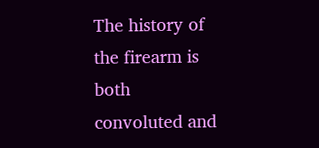The history of the firearm is both convoluted and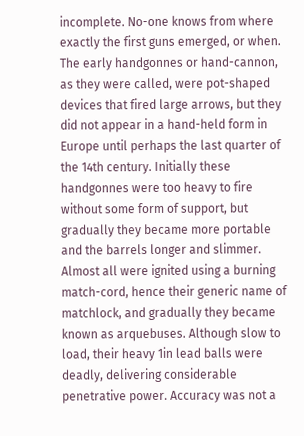incomplete. No-one knows from where exactly the first guns emerged, or when. The early handgonnes or hand-cannon, as they were called, were pot-shaped devices that fired large arrows, but they did not appear in a hand-held form in Europe until perhaps the last quarter of the 14th century. Initially these handgonnes were too heavy to fire without some form of support, but gradually they became more portable and the barrels longer and slimmer. Almost all were ignited using a burning match-cord, hence their generic name of matchlock, and gradually they became known as arquebuses. Although slow to load, their heavy 1in lead balls were deadly, delivering considerable penetrative power. Accuracy was not a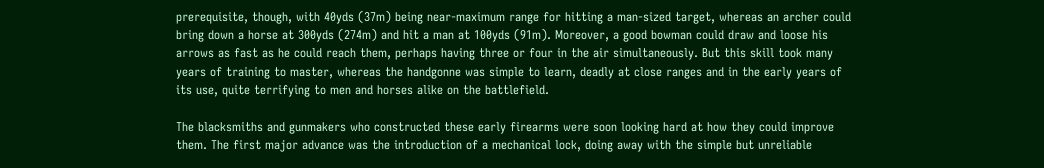prerequisite, though, with 40yds (37m) being near-maximum range for hitting a man-sized target, whereas an archer could bring down a horse at 300yds (274m) and hit a man at 100yds (91m). Moreover, a good bowman could draw and loose his arrows as fast as he could reach them, perhaps having three or four in the air simultaneously. But this skill took many years of training to master, whereas the handgonne was simple to learn, deadly at close ranges and in the early years of its use, quite terrifying to men and horses alike on the battlefield.

The blacksmiths and gunmakers who constructed these early firearms were soon looking hard at how they could improve them. The first major advance was the introduction of a mechanical lock, doing away with the simple but unreliable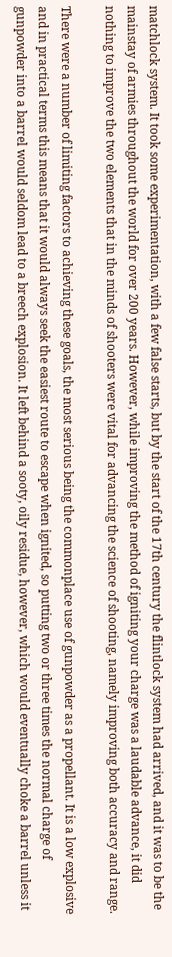matchlock system. It took some experimentation, with a few false starts, but by the start of the 17th century the flintlock system had arrived, and it was to be the mainstay of armies throughout the world for over 200 years. However, while improving the method of igniting your charge was a laudable advance, it did nothing to improve the two elements that in the minds of shooters were vital for advancing the science of shooting, namely improving both accuracy and range.

There were a number of limiting factors to achieving these goals, the most serious being the commonplace use of gunpowder as a propellant. It is a low explosive and in practical terms this means that it would always seek the easiest route to escape when ignited, so putting two or three times the normal charge of gunpowder into a barrel would seldom lead to a breech explosion. It left behind a sooty, oily residue, however, which would eventually choke a barrel unless it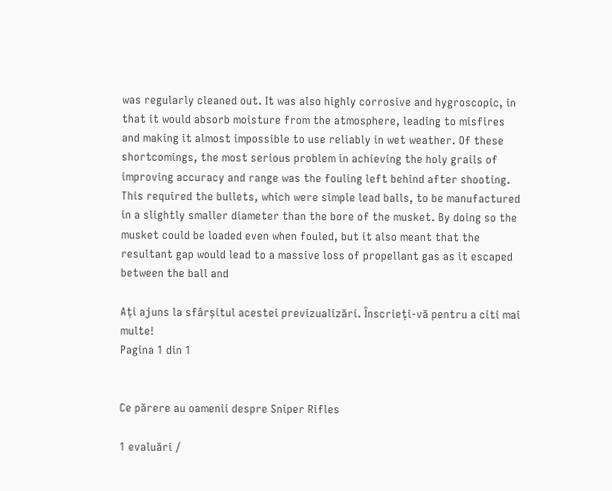was regularly cleaned out. It was also highly corrosive and hygroscopic, in that it would absorb moisture from the atmosphere, leading to misfires and making it almost impossible to use reliably in wet weather. Of these shortcomings, the most serious problem in achieving the holy grails of improving accuracy and range was the fouling left behind after shooting. This required the bullets, which were simple lead balls, to be manufactured in a slightly smaller diameter than the bore of the musket. By doing so the musket could be loaded even when fouled, but it also meant that the resultant gap would lead to a massive loss of propellant gas as it escaped between the ball and

Ați ajuns la sfârșitul acestei previzualizări. Înscrieți-vă pentru a citi mai multe!
Pagina 1 din 1


Ce părere au oamenii despre Sniper Rifles

1 evaluări /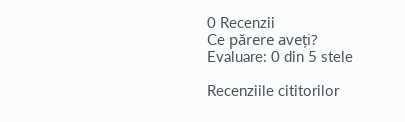0 Recenzii
Ce părere aveți?
Evaluare: 0 din 5 stele

Recenziile cititorilor